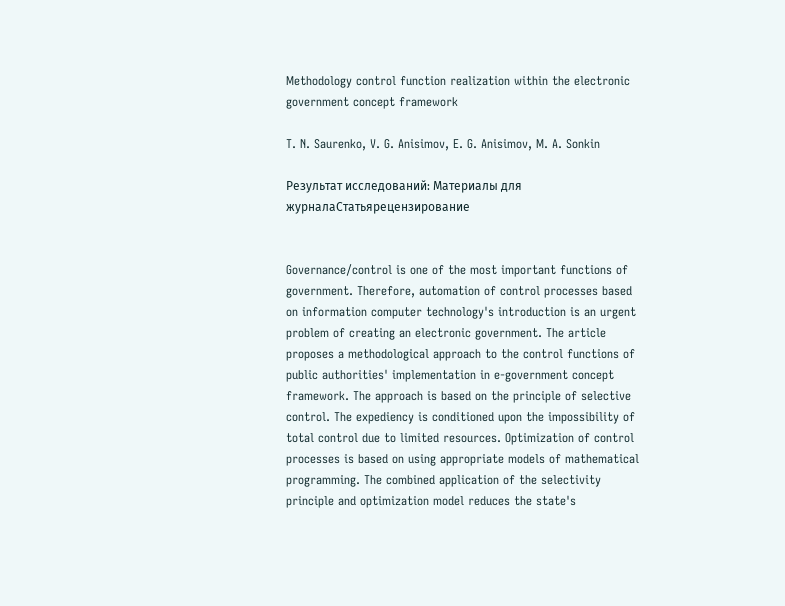Methodology control function realization within the electronic government concept framework

T. N. Saurenko, V. G. Anisimov, E. G. Anisimov, M. A. Sonkin

Результат исследований: Материалы для журналаСтатьярецензирование


Governance/control is one of the most important functions of government. Therefore, automation of control processes based on information computer technology's introduction is an urgent problem of creating an electronic government. The article proposes a methodological approach to the control functions of public authorities' implementation in e-government concept framework. The approach is based on the principle of selective control. The expediency is conditioned upon the impossibility of total control due to limited resources. Optimization of control processes is based on using appropriate models of mathematical programming. The combined application of the selectivity principle and optimization model reduces the state's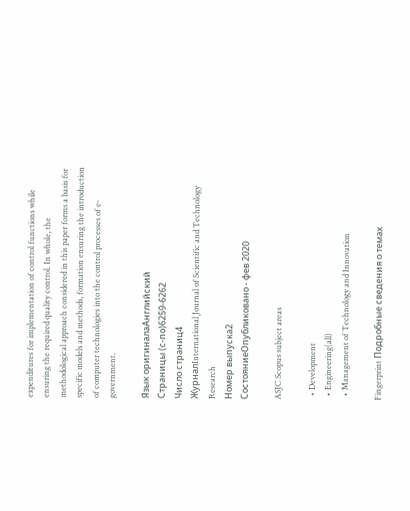expenditures for implementation of control functions while ensuring the required quality control. In whole, the methodological approach considered in this paper forms a basis for specific models and methods, formation ensuring the introduction of computer technologies into the control processes of e-government.

Язык оригиналаАнглийский
Страницы (с-по)6259-6262
Число страниц4
ЖурналInternational Journal of Scientific and Technology Research
Номер выпуска2
СостояниеОпубликовано - фев 2020

ASJC Scopus subject areas

  • Development
  • Engineering(all)
  • Management of Technology and Innovation

Fingerprint Подробные сведения о темах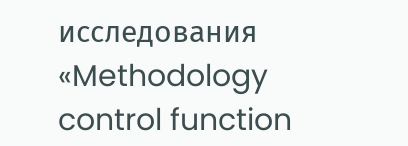исследования «Methodology control function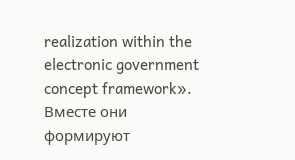realization within the electronic government concept framework». Вместе они формируют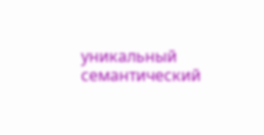уникальный семантический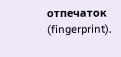отпечаток (fingerprint).